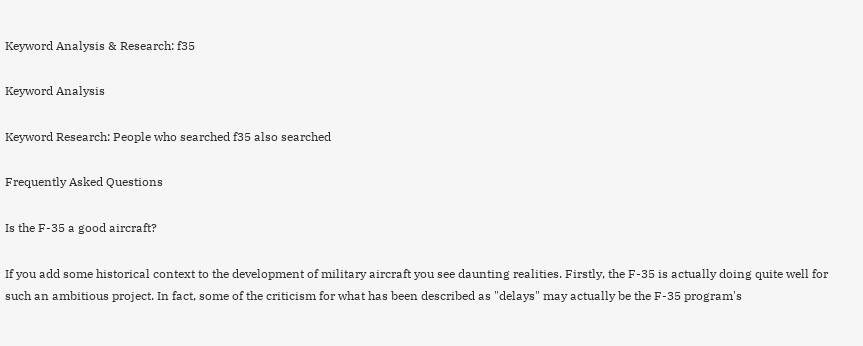Keyword Analysis & Research: f35

Keyword Analysis

Keyword Research: People who searched f35 also searched

Frequently Asked Questions

Is the F-35 a good aircraft?

If you add some historical context to the development of military aircraft you see daunting realities. Firstly, the F-35 is actually doing quite well for such an ambitious project. In fact, some of the criticism for what has been described as "delays" may actually be the F-35 program's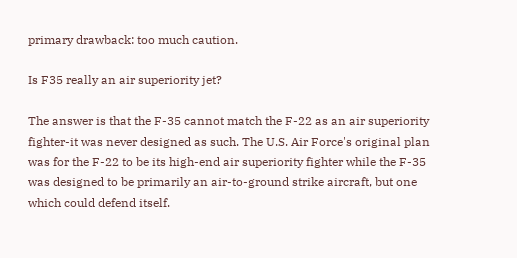primary drawback: too much caution.

Is F35 really an air superiority jet?

The answer is that the F-35 cannot match the F-22 as an air superiority fighter-it was never designed as such. The U.S. Air Force's original plan was for the F-22 to be its high-end air superiority fighter while the F-35 was designed to be primarily an air-to-ground strike aircraft, but one which could defend itself.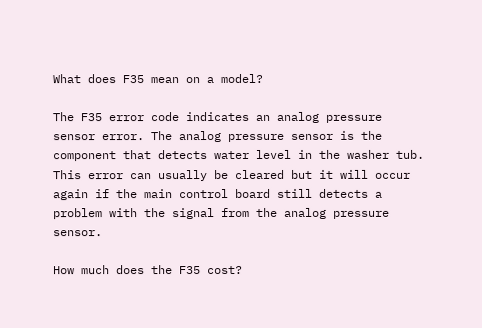What does F35 mean on a model?

The F35 error code indicates an analog pressure sensor error. The analog pressure sensor is the component that detects water level in the washer tub. This error can usually be cleared but it will occur again if the main control board still detects a problem with the signal from the analog pressure sensor.

How much does the F35 cost?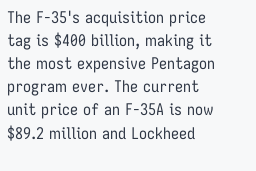The F-35's acquisition price tag is $400 billion, making it the most expensive Pentagon program ever. The current unit price of an F-35A is now $89.2 million and Lockheed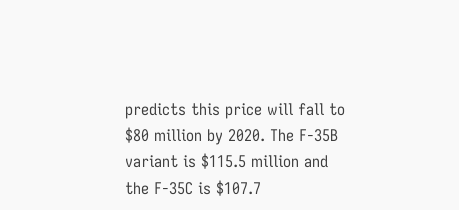predicts this price will fall to $80 million by 2020. The F-35B variant is $115.5 million and the F-35C is $107.7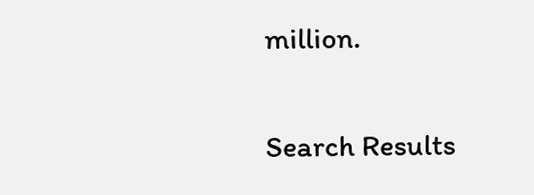million.

Search Results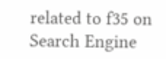related to f35 on Search Engine